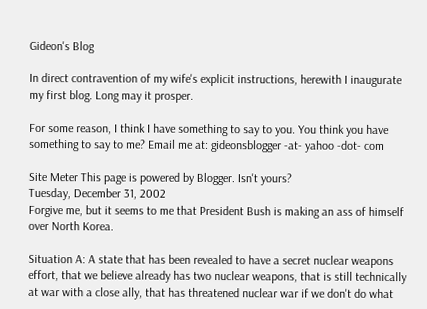Gideon's Blog

In direct contravention of my wife's explicit instructions, herewith I inaugurate my first blog. Long may it prosper.

For some reason, I think I have something to say to you. You think you have something to say to me? Email me at: gideonsblogger -at- yahoo -dot- com

Site Meter This page is powered by Blogger. Isn't yours?
Tuesday, December 31, 2002
Forgive me, but it seems to me that President Bush is making an ass of himself over North Korea.

Situation A: A state that has been revealed to have a secret nuclear weapons effort, that we believe already has two nuclear weapons, that is still technically at war with a close ally, that has threatened nuclear war if we don't do what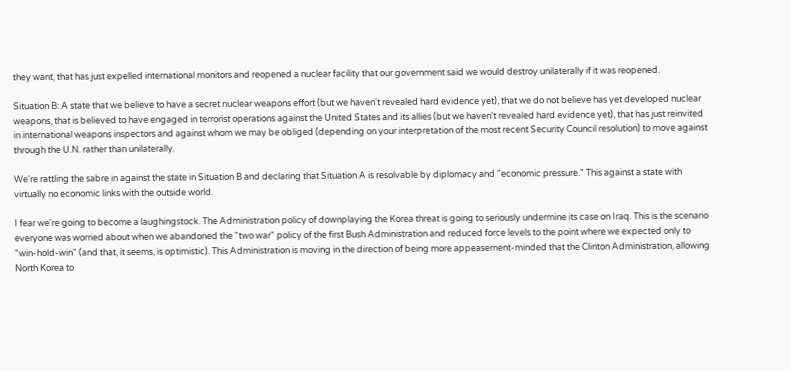they want, that has just expelled international monitors and reopened a nuclear facility that our government said we would destroy unilaterally if it was reopened.

Situation B: A state that we believe to have a secret nuclear weapons effort (but we haven't revealed hard evidence yet), that we do not believe has yet developed nuclear weapons, that is believed to have engaged in terrorist operations against the United States and its allies (but we haven't revealed hard evidence yet), that has just reinvited in international weapons inspectors and against whom we may be obliged (depending on your interpretation of the most recent Security Council resolution) to move against through the U.N. rather than unilaterally.

We're rattling the sabre in against the state in Situation B and declaring that Situation A is resolvable by diplomacy and "economic pressure." This against a state with virtually no economic links with the outside world.

I fear we're going to become a laughingstock. The Administration policy of downplaying the Korea threat is going to seriously undermine its case on Iraq. This is the scenario everyone was worried about when we abandoned the "two war" policy of the first Bush Administration and reduced force levels to the point where we expected only to "win-hold-win" (and that, it seems, is optimistic). This Administration is moving in the direction of being more appeasement-minded that the Clinton Administration, allowing North Korea to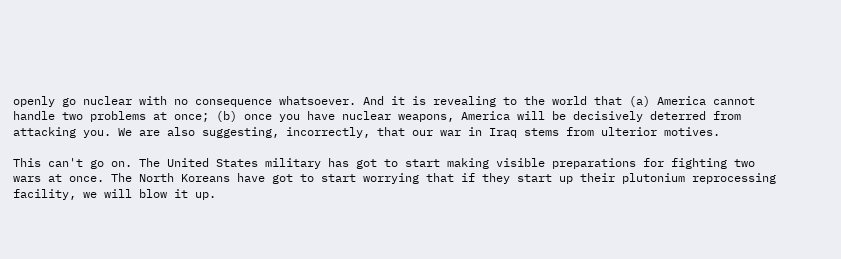openly go nuclear with no consequence whatsoever. And it is revealing to the world that (a) America cannot handle two problems at once; (b) once you have nuclear weapons, America will be decisively deterred from attacking you. We are also suggesting, incorrectly, that our war in Iraq stems from ulterior motives.

This can't go on. The United States military has got to start making visible preparations for fighting two wars at once. The North Koreans have got to start worrying that if they start up their plutonium reprocessing facility, we will blow it up.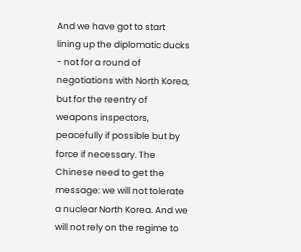And we have got to start lining up the diplomatic ducks - not for a round of negotiations with North Korea, but for the reentry of weapons inspectors, peacefully if possible but by force if necessary. The Chinese need to get the message: we will not tolerate a nuclear North Korea. And we will not rely on the regime to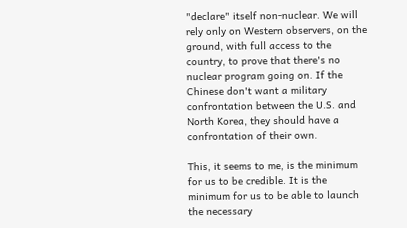"declare" itself non-nuclear. We will rely only on Western observers, on the ground, with full access to the country, to prove that there's no nuclear program going on. If the Chinese don't want a military confrontation between the U.S. and North Korea, they should have a confrontation of their own.

This, it seems to me, is the minimum for us to be credible. It is the minimum for us to be able to launch the necessary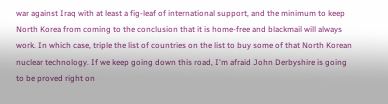war against Iraq with at least a fig-leaf of international support, and the minimum to keep North Korea from coming to the conclusion that it is home-free and blackmail will always work. In which case, triple the list of countries on the list to buy some of that North Korean nuclear technology. If we keep going down this road, I'm afraid John Derbyshire is going to be proved right on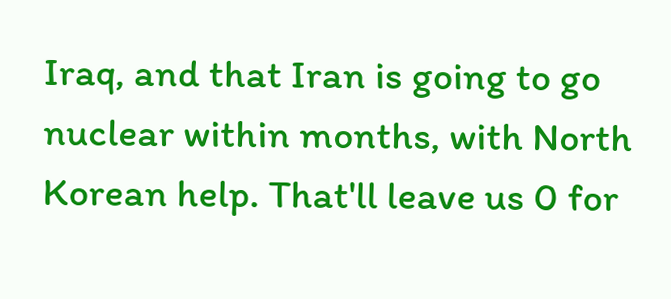Iraq, and that Iran is going to go nuclear within months, with North Korean help. That'll leave us 0 for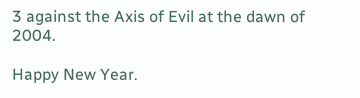3 against the Axis of Evil at the dawn of 2004.

Happy New Year.